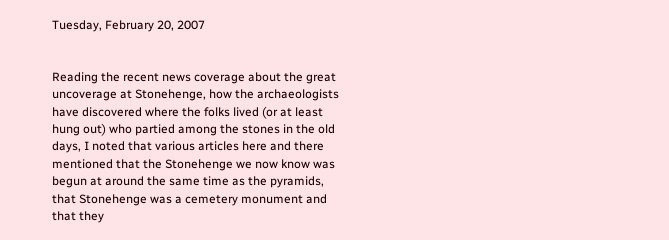Tuesday, February 20, 2007


Reading the recent news coverage about the great uncoverage at Stonehenge, how the archaeologists have discovered where the folks lived (or at least hung out) who partied among the stones in the old days, I noted that various articles here and there mentioned that the Stonehenge we now know was begun at around the same time as the pyramids, that Stonehenge was a cemetery monument and that they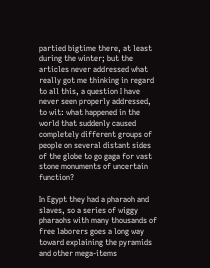partied bigtime there, at least during the winter; but the articles never addressed what really got me thinking in regard to all this, a question I have never seen properly addressed, to wit: what happened in the world that suddenly caused completely different groups of people on several distant sides of the globe to go gaga for vast stone monuments of uncertain function?

In Egypt they had a pharaoh and slaves, so a series of wiggy pharaohs with many thousands of free laborers goes a long way toward explaining the pyramids and other mega-items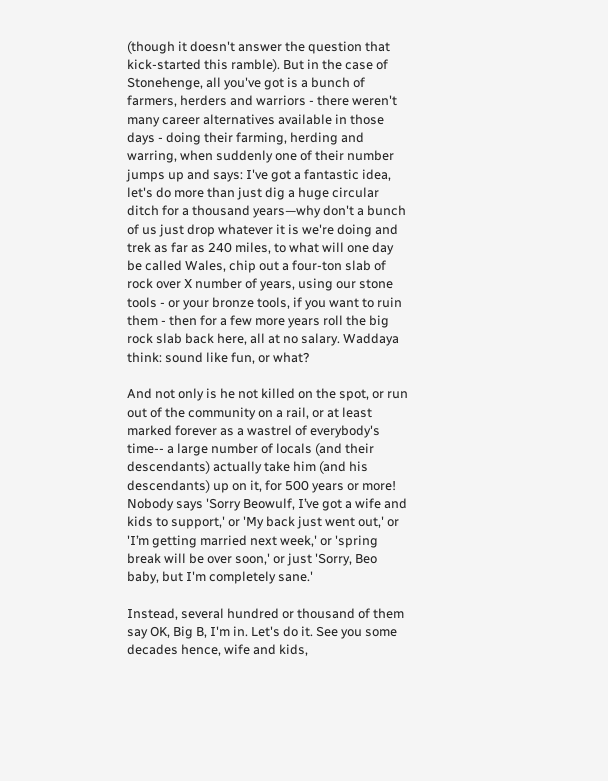(though it doesn't answer the question that kick-started this ramble). But in the case of Stonehenge, all you've got is a bunch of farmers, herders and warriors - there weren't many career alternatives available in those days - doing their farming, herding and warring, when suddenly one of their number jumps up and says: I've got a fantastic idea, let's do more than just dig a huge circular ditch for a thousand years—why don't a bunch of us just drop whatever it is we're doing and trek as far as 240 miles, to what will one day be called Wales, chip out a four-ton slab of rock over X number of years, using our stone tools - or your bronze tools, if you want to ruin them - then for a few more years roll the big rock slab back here, all at no salary. Waddaya think: sound like fun, or what?

And not only is he not killed on the spot, or run out of the community on a rail, or at least marked forever as a wastrel of everybody's time-- a large number of locals (and their descendants) actually take him (and his descendants) up on it, for 500 years or more! Nobody says 'Sorry Beowulf, I’ve got a wife and kids to support,' or 'My back just went out,' or 'I’m getting married next week,' or 'spring break will be over soon,' or just 'Sorry, Beo baby, but I'm completely sane.'

Instead, several hundred or thousand of them say OK, Big B, I'm in. Let's do it. See you some decades hence, wife and kids,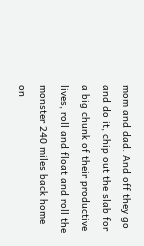mom and dad. And off they go and do it, chip out the slab for a big chunk of their productive lives, roll and float and roll the monster 240 miles back home on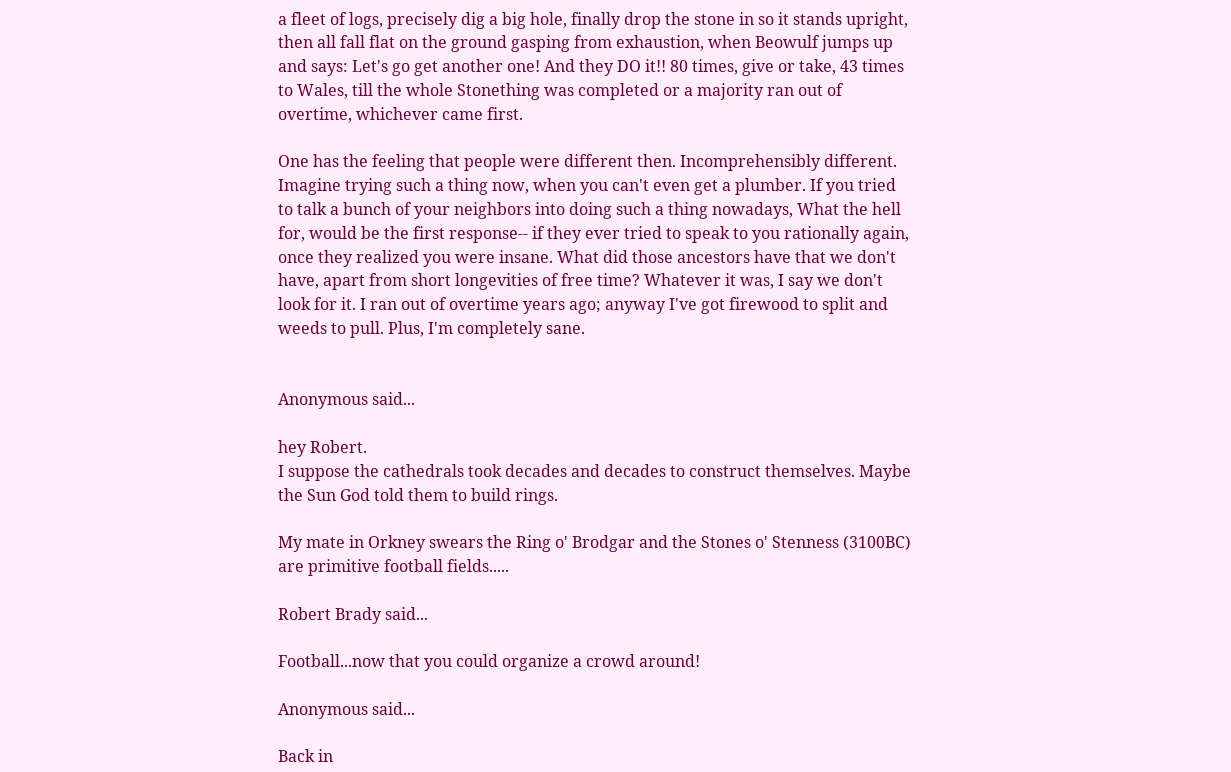a fleet of logs, precisely dig a big hole, finally drop the stone in so it stands upright, then all fall flat on the ground gasping from exhaustion, when Beowulf jumps up and says: Let's go get another one! And they DO it!! 80 times, give or take, 43 times to Wales, till the whole Stonething was completed or a majority ran out of overtime, whichever came first.

One has the feeling that people were different then. Incomprehensibly different. Imagine trying such a thing now, when you can't even get a plumber. If you tried to talk a bunch of your neighbors into doing such a thing nowadays, What the hell for, would be the first response-- if they ever tried to speak to you rationally again, once they realized you were insane. What did those ancestors have that we don't have, apart from short longevities of free time? Whatever it was, I say we don't look for it. I ran out of overtime years ago; anyway I've got firewood to split and weeds to pull. Plus, I'm completely sane.


Anonymous said...

hey Robert.
I suppose the cathedrals took decades and decades to construct themselves. Maybe the Sun God told them to build rings.

My mate in Orkney swears the Ring o' Brodgar and the Stones o' Stenness (3100BC) are primitive football fields.....

Robert Brady said...

Football...now that you could organize a crowd around!

Anonymous said...

Back in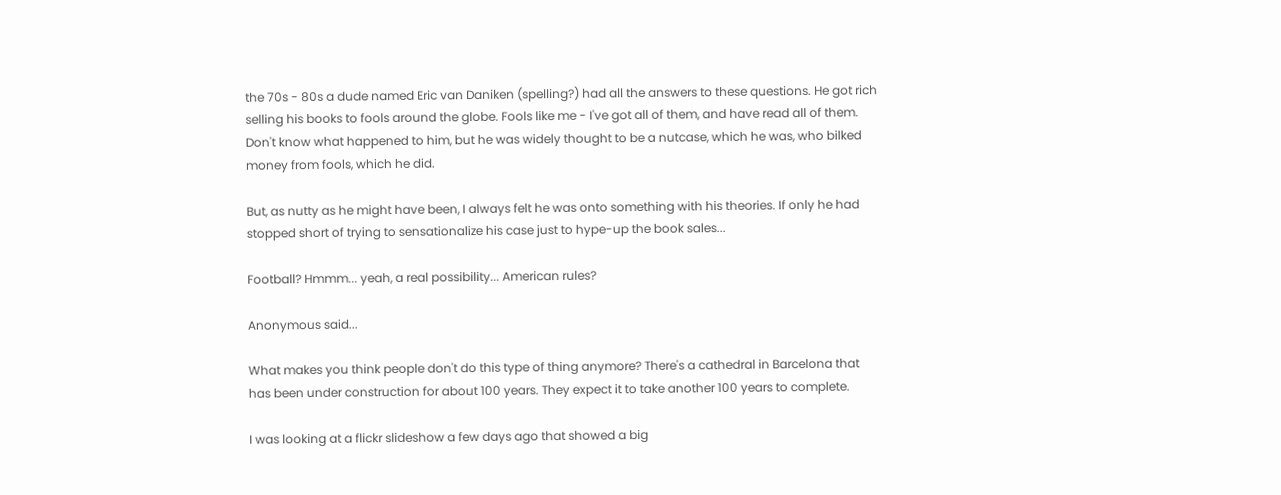the 70s - 80s a dude named Eric van Daniken (spelling?) had all the answers to these questions. He got rich selling his books to fools around the globe. Fools like me - I've got all of them, and have read all of them. Don't know what happened to him, but he was widely thought to be a nutcase, which he was, who bilked money from fools, which he did.

But, as nutty as he might have been, I always felt he was onto something with his theories. If only he had stopped short of trying to sensationalize his case just to hype-up the book sales...

Football? Hmmm... yeah, a real possibility... American rules?

Anonymous said...

What makes you think people don't do this type of thing anymore? There's a cathedral in Barcelona that has been under construction for about 100 years. They expect it to take another 100 years to complete.

I was looking at a flickr slideshow a few days ago that showed a big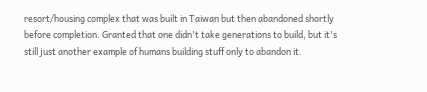resort/housing complex that was built in Taiwan but then abandoned shortly before completion. Granted that one didn't take generations to build, but it's still just another example of humans building stuff only to abandon it.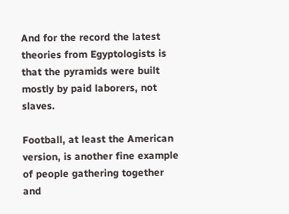And for the record the latest theories from Egyptologists is that the pyramids were built mostly by paid laborers, not slaves.

Football, at least the American version, is another fine example of people gathering together and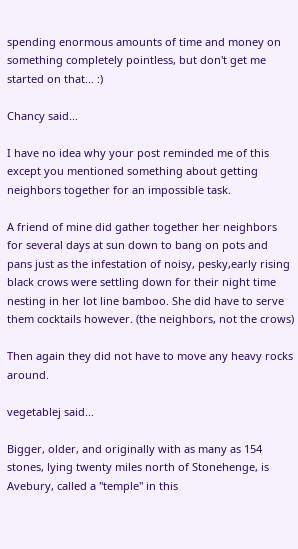spending enormous amounts of time and money on something completely pointless, but don't get me started on that... :)

Chancy said...

I have no idea why your post reminded me of this except you mentioned something about getting neighbors together for an impossible task.

A friend of mine did gather together her neighbors for several days at sun down to bang on pots and pans just as the infestation of noisy, pesky,early rising black crows were settling down for their night time nesting in her lot line bamboo. She did have to serve them cocktails however. (the neighbors, not the crows)

Then again they did not have to move any heavy rocks around.

vegetablej said...

Bigger, older, and originally with as many as 154 stones, lying twenty miles north of Stonehenge, is Avebury, called a "temple" in this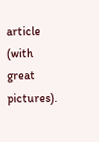article (with great pictures).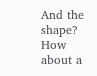And the shape? How about a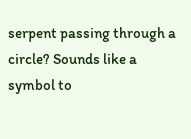serpent passing through a circle? Sounds like a symbol to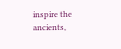inspire the ancients,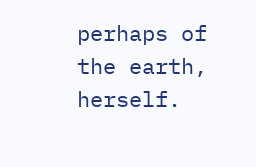perhaps of the earth, herself.